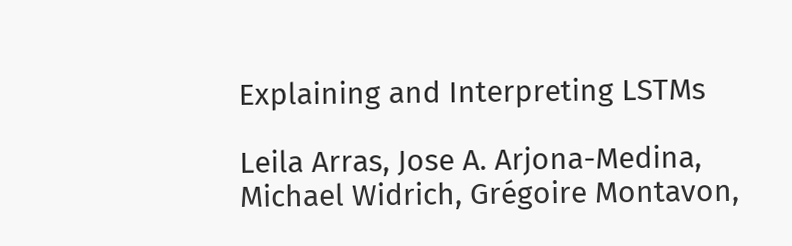Explaining and Interpreting LSTMs

Leila Arras, Jose A. Arjona-Medina, Michael Widrich, Grégoire Montavon,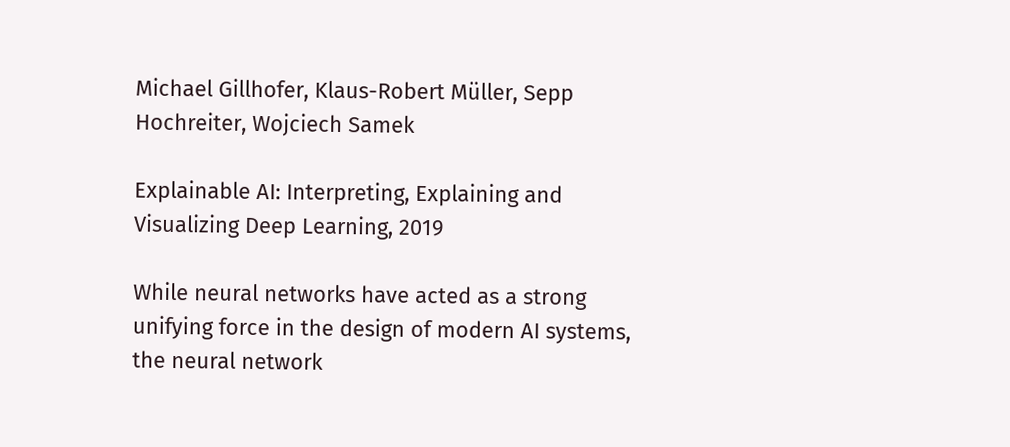Michael Gillhofer, Klaus-Robert Müller, Sepp Hochreiter, Wojciech Samek

Explainable AI: Interpreting, Explaining and Visualizing Deep Learning, 2019

While neural networks have acted as a strong unifying force in the design of modern AI systems, the neural network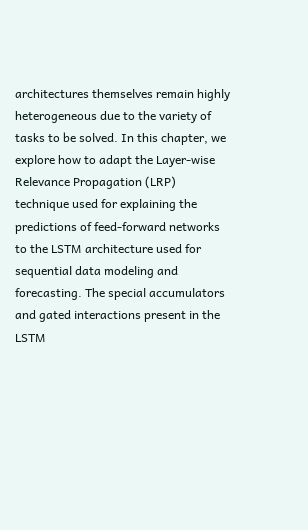architectures themselves remain highly heterogeneous due to the variety of tasks to be solved. In this chapter, we explore how to adapt the Layer-wise Relevance Propagation (LRP) technique used for explaining the predictions of feed-forward networks to the LSTM architecture used for sequential data modeling and forecasting. The special accumulators and gated interactions present in the LSTM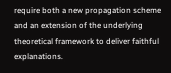require both a new propagation scheme and an extension of the underlying theoretical framework to deliver faithful explanations.